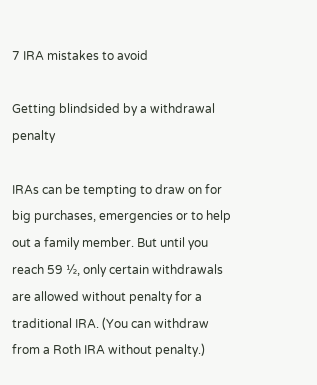7 IRA mistakes to avoid

Getting blindsided by a withdrawal penalty

IRAs can be tempting to draw on for big purchases, emergencies or to help out a family member. But until you reach 59 ½, only certain withdrawals are allowed without penalty for a traditional IRA. (You can withdraw from a Roth IRA without penalty.)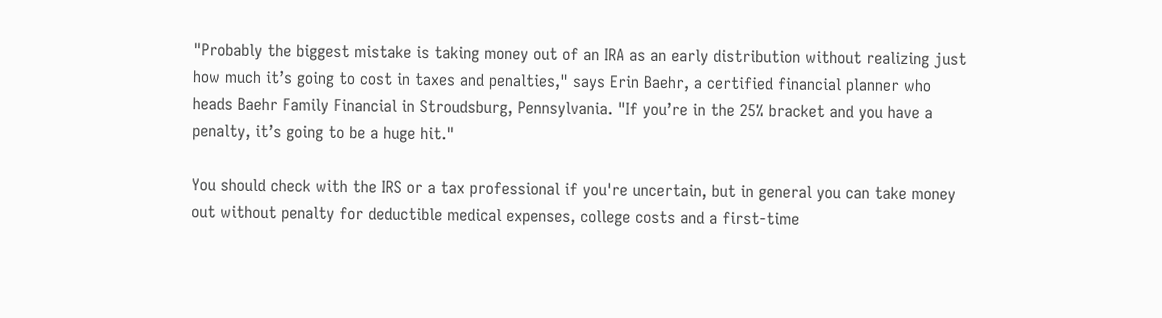"Probably the biggest mistake is taking money out of an IRA as an early distribution without realizing just how much it’s going to cost in taxes and penalties," says Erin Baehr, a certified financial planner who heads Baehr Family Financial in Stroudsburg, Pennsylvania. "If you’re in the 25% bracket and you have a penalty, it’s going to be a huge hit."

You should check with the IRS or a tax professional if you're uncertain, but in general you can take money out without penalty for deductible medical expenses, college costs and a first-time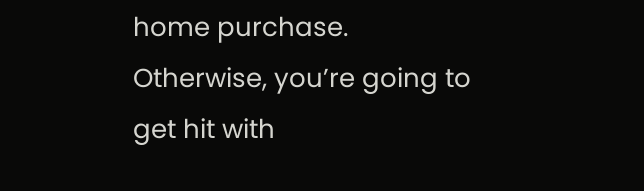home purchase. Otherwise, you’re going to get hit with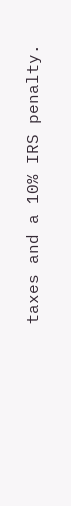taxes and a 10% IRS penalty.